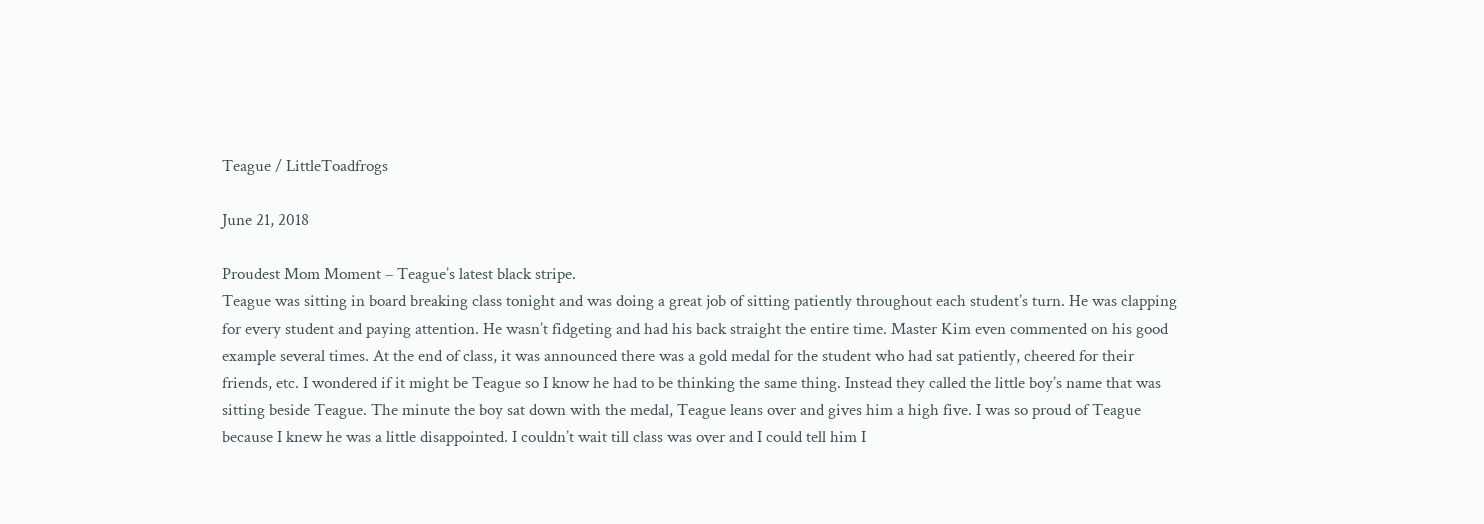Teague / LittleToadfrogs

June 21, 2018

Proudest Mom Moment – Teague’s latest black stripe.
Teague was sitting in board breaking class tonight and was doing a great job of sitting patiently throughout each student’s turn. He was clapping for every student and paying attention. He wasn’t fidgeting and had his back straight the entire time. Master Kim even commented on his good example several times. At the end of class, it was announced there was a gold medal for the student who had sat patiently, cheered for their friends, etc. I wondered if it might be Teague so I know he had to be thinking the same thing. Instead they called the little boy’s name that was sitting beside Teague. The minute the boy sat down with the medal, Teague leans over and gives him a high five. I was so proud of Teague because I knew he was a little disappointed. I couldn’t wait till class was over and I could tell him I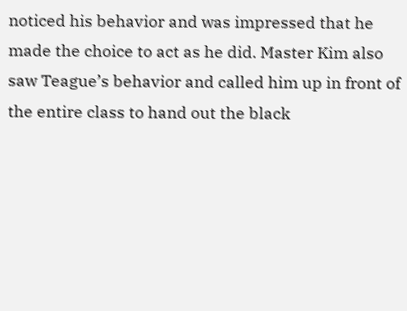noticed his behavior and was impressed that he made the choice to act as he did. Master Kim also saw Teague’s behavior and called him up in front of the entire class to hand out the black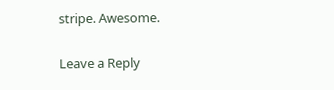stripe. Awesome.

Leave a Reply